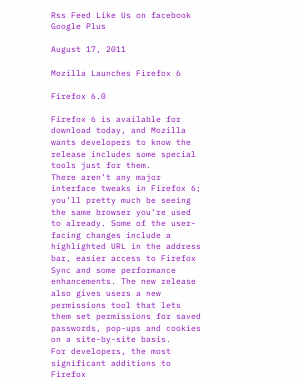Rss Feed Like Us on facebook Google Plus

August 17, 2011

Mozilla Launches Firefox 6

Firefox 6.0

Firefox 6 is available for download today, and Mozilla wants developers to know the release includes some special tools just for them.
There aren’t any major interface tweaks in Firefox 6; you’ll pretty much be seeing the same browser you’re used to already. Some of the user-facing changes include a highlighted URL in the address bar, easier access to Firefox Sync and some performance enhancements. The new release also gives users a new permissions tool that lets them set permissions for saved passwords, pop-ups and cookies on a site-by-site basis.
For developers, the most significant additions to Firefox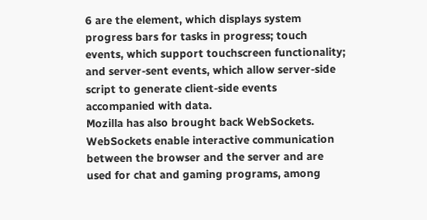6 are the element, which displays system progress bars for tasks in progress; touch events, which support touchscreen functionality; and server-sent events, which allow server-side script to generate client-side events accompanied with data.
Mozilla has also brought back WebSockets. WebSockets enable interactive communication between the browser and the server and are used for chat and gaming programs, among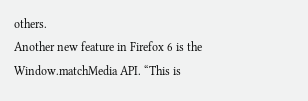others.
Another new feature in Firefox 6 is the Window.matchMedia API. “This is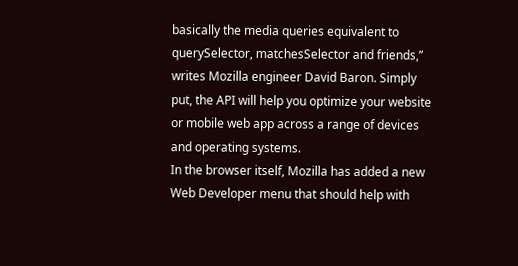basically the media queries equivalent to querySelector, matchesSelector and friends,” writes Mozilla engineer David Baron. Simply put, the API will help you optimize your website or mobile web app across a range of devices and operating systems.
In the browser itself, Mozilla has added a new Web Developer menu that should help with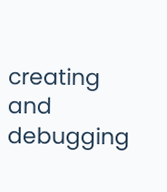creating and debugging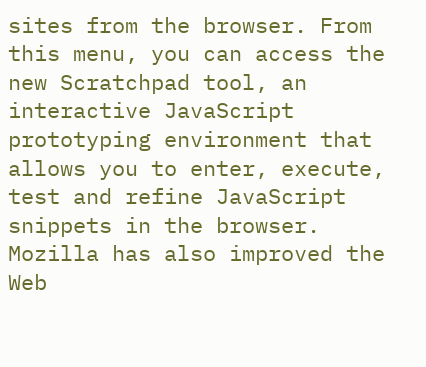sites from the browser. From this menu, you can access the new Scratchpad tool, an interactive JavaScript prototyping environment that allows you to enter, execute, test and refine JavaScript snippets in the browser. Mozilla has also improved the Web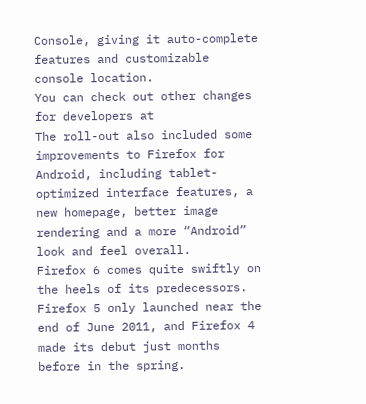Console, giving it auto-complete features and customizable console location.
You can check out other changes for developers at
The roll-out also included some improvements to Firefox for Android, including tablet-optimized interface features, a new homepage, better image rendering and a more “Android” look and feel overall.
Firefox 6 comes quite swiftly on the heels of its predecessors. Firefox 5 only launched near the end of June 2011, and Firefox 4 made its debut just months before in the spring.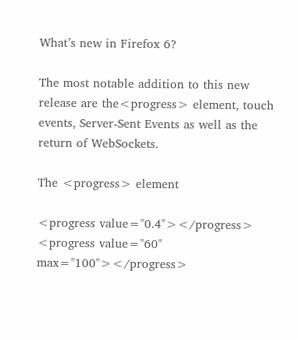What’s new in Firefox 6?

The most notable addition to this new release are the<progress> element, touch events, Server-Sent Events as well as the return of WebSockets.

The <progress> element

<progress value="0.4"></progress>
<progress value="60" max="100"></progress>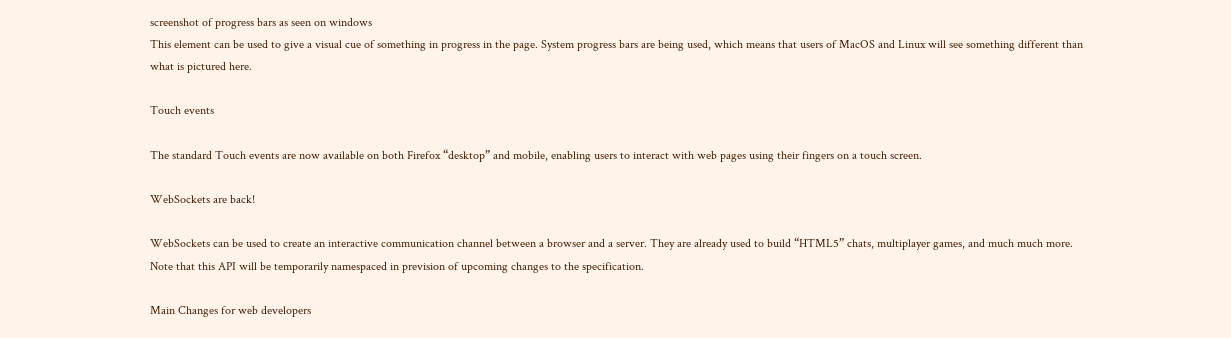screenshot of progress bars as seen on windows
This element can be used to give a visual cue of something in progress in the page. System progress bars are being used, which means that users of MacOS and Linux will see something different than what is pictured here.

Touch events

The standard Touch events are now available on both Firefox “desktop” and mobile, enabling users to interact with web pages using their fingers on a touch screen.

WebSockets are back!

WebSockets can be used to create an interactive communication channel between a browser and a server. They are already used to build “HTML5” chats, multiplayer games, and much much more.
Note that this API will be temporarily namespaced in prevision of upcoming changes to the specification.

Main Changes for web developers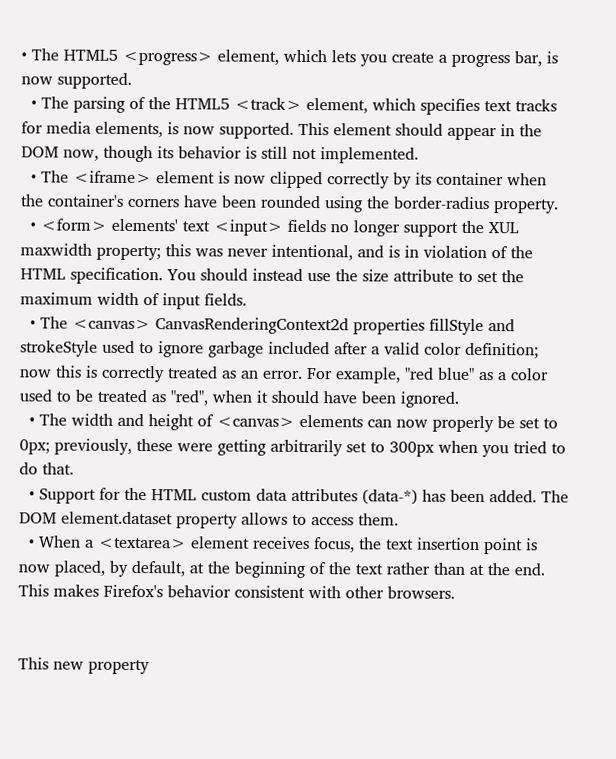• The HTML5 <progress> element, which lets you create a progress bar, is now supported.
  • The parsing of the HTML5 <track> element, which specifies text tracks for media elements, is now supported. This element should appear in the DOM now, though its behavior is still not implemented.
  • The <iframe> element is now clipped correctly by its container when the container's corners have been rounded using the border-radius property.
  • <form> elements' text <input> fields no longer support the XUL maxwidth property; this was never intentional, and is in violation of the HTML specification. You should instead use the size attribute to set the maximum width of input fields.
  • The <canvas> CanvasRenderingContext2d properties fillStyle and strokeStyle used to ignore garbage included after a valid color definition; now this is correctly treated as an error. For example, "red blue" as a color used to be treated as "red", when it should have been ignored.
  • The width and height of <canvas> elements can now properly be set to 0px; previously, these were getting arbitrarily set to 300px when you tried to do that.
  • Support for the HTML custom data attributes (data-*) has been added. The DOM element.dataset property allows to access them.
  • When a <textarea> element receives focus, the text insertion point is now placed, by default, at the beginning of the text rather than at the end. This makes Firefox's behavior consistent with other browsers.


This new property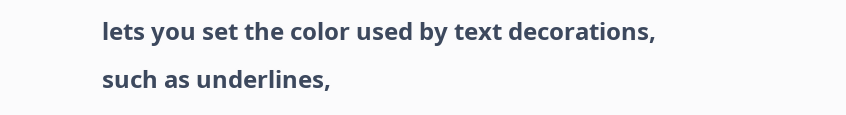lets you set the color used by text decorations, such as underlines,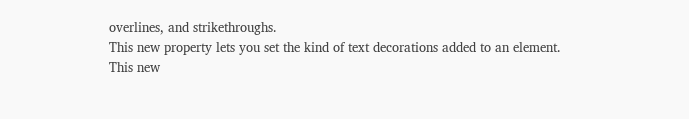overlines, and strikethroughs.
This new property lets you set the kind of text decorations added to an element.
This new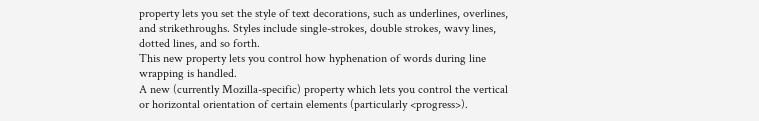property lets you set the style of text decorations, such as underlines, overlines, and strikethroughs. Styles include single-strokes, double strokes, wavy lines, dotted lines, and so forth.
This new property lets you control how hyphenation of words during line wrapping is handled.
A new (currently Mozilla-specific) property which lets you control the vertical or horizontal orientation of certain elements (particularly <progress>).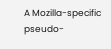A Mozilla-specific pseudo-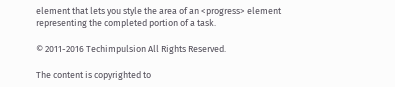element that lets you style the area of an <progress> element representing the completed portion of a task.

© 2011-2016 Techimpulsion All Rights Reserved.

The content is copyrighted to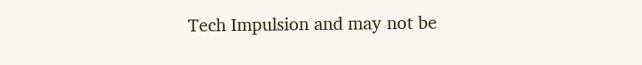Tech Impulsion and may not be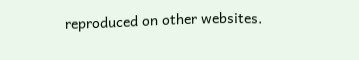reproduced on other websites.